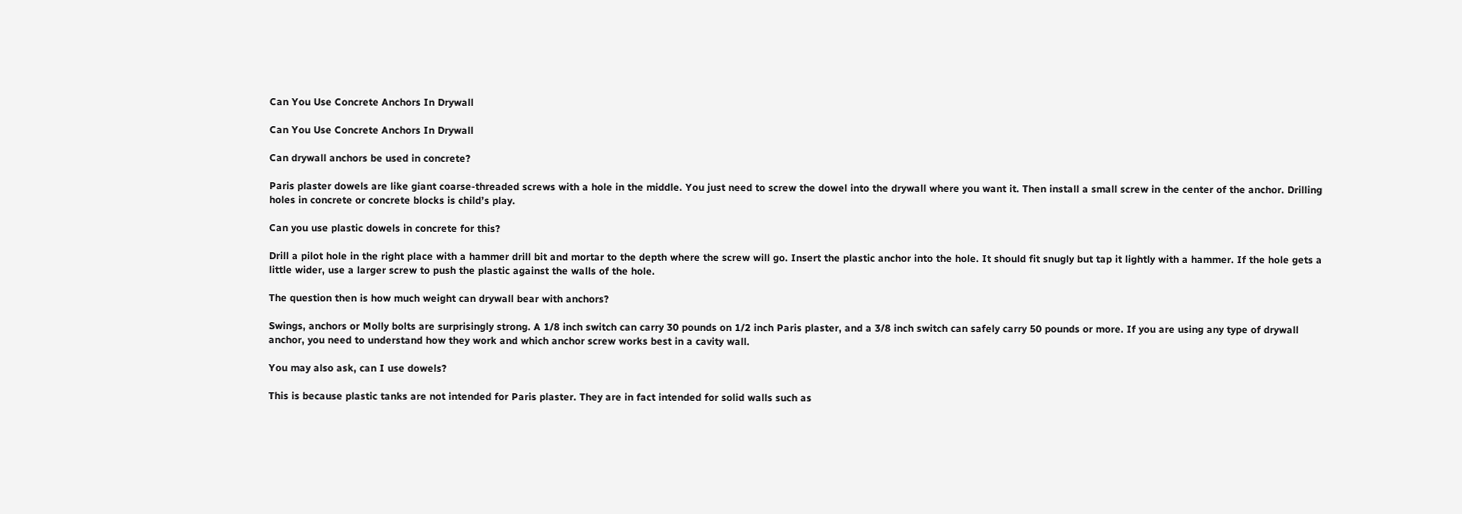Can You Use Concrete Anchors In Drywall

Can You Use Concrete Anchors In Drywall

Can drywall anchors be used in concrete?

Paris plaster dowels are like giant coarse-threaded screws with a hole in the middle. You just need to screw the dowel into the drywall where you want it. Then install a small screw in the center of the anchor. Drilling holes in concrete or concrete blocks is child’s play.

Can you use plastic dowels in concrete for this?

Drill a pilot hole in the right place with a hammer drill bit and mortar to the depth where the screw will go. Insert the plastic anchor into the hole. It should fit snugly but tap it lightly with a hammer. If the hole gets a little wider, use a larger screw to push the plastic against the walls of the hole.

The question then is how much weight can drywall bear with anchors?

Swings, anchors or Molly bolts are surprisingly strong. A 1/8 inch switch can carry 30 pounds on 1/2 inch Paris plaster, and a 3/8 inch switch can safely carry 50 pounds or more. If you are using any type of drywall anchor, you need to understand how they work and which anchor screw works best in a cavity wall.

You may also ask, can I use dowels?

This is because plastic tanks are not intended for Paris plaster. They are in fact intended for solid walls such as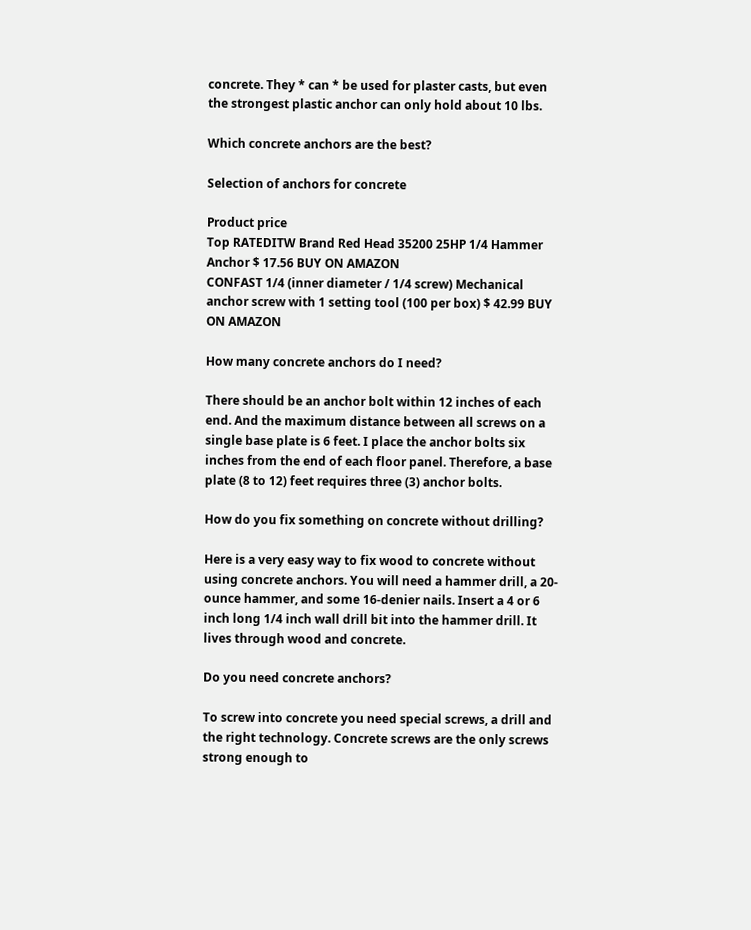concrete. They * can * be used for plaster casts, but even the strongest plastic anchor can only hold about 10 lbs.

Which concrete anchors are the best?

Selection of anchors for concrete

Product price
Top RATEDITW Brand Red Head 35200 25HP 1/4 Hammer Anchor $ 17.56 BUY ON AMAZON
CONFAST 1/4 (inner diameter / 1/4 screw) Mechanical anchor screw with 1 setting tool (100 per box) $ 42.99 BUY ON AMAZON

How many concrete anchors do I need?

There should be an anchor bolt within 12 inches of each end. And the maximum distance between all screws on a single base plate is 6 feet. I place the anchor bolts six inches from the end of each floor panel. Therefore, a base plate (8 to 12) feet requires three (3) anchor bolts.

How do you fix something on concrete without drilling?

Here is a very easy way to fix wood to concrete without using concrete anchors. You will need a hammer drill, a 20-ounce hammer, and some 16-denier nails. Insert a 4 or 6 inch long 1/4 inch wall drill bit into the hammer drill. It lives through wood and concrete.

Do you need concrete anchors?

To screw into concrete you need special screws, a drill and the right technology. Concrete screws are the only screws strong enough to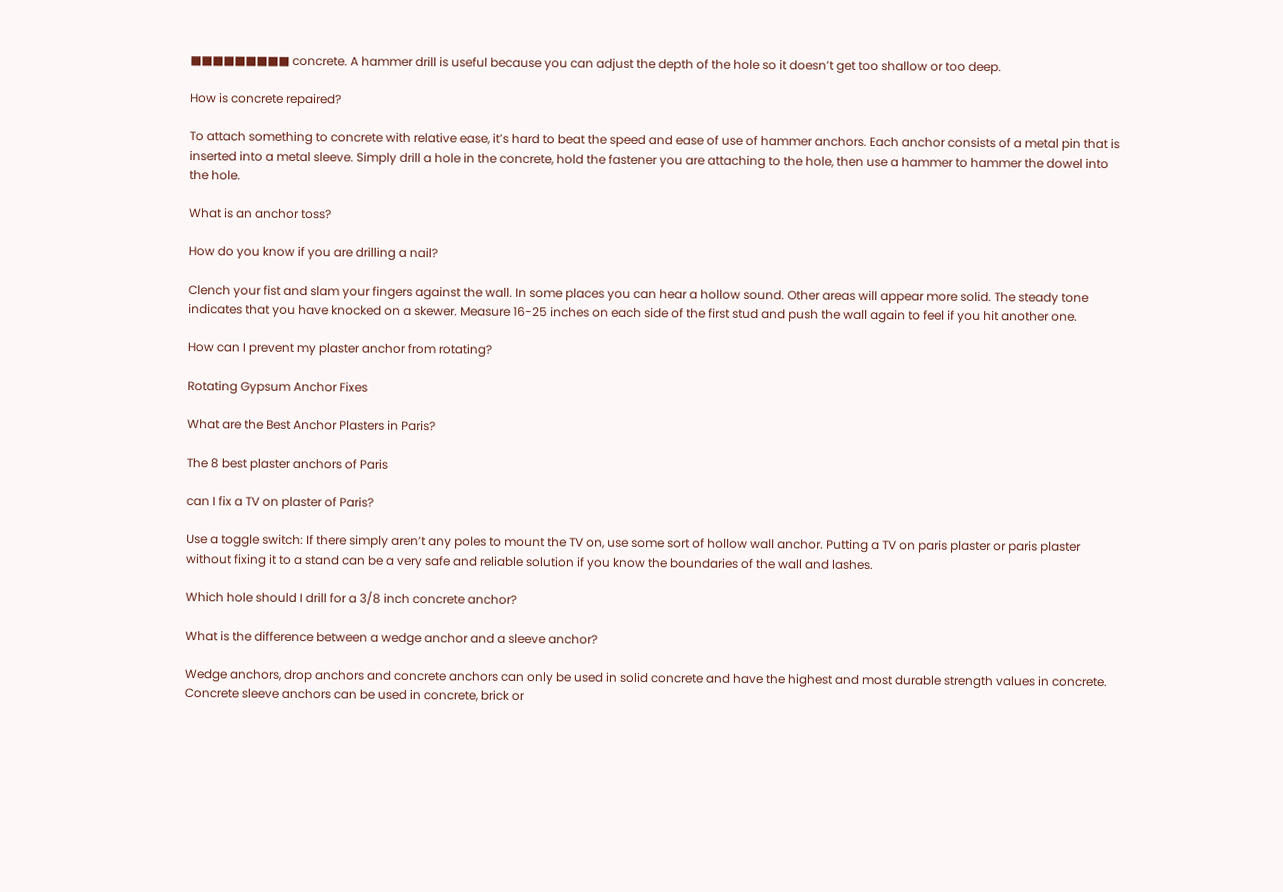■■■■■■■■■ concrete. A hammer drill is useful because you can adjust the depth of the hole so it doesn’t get too shallow or too deep.

How is concrete repaired?

To attach something to concrete with relative ease, it’s hard to beat the speed and ease of use of hammer anchors. Each anchor consists of a metal pin that is inserted into a metal sleeve. Simply drill a hole in the concrete, hold the fastener you are attaching to the hole, then use a hammer to hammer the dowel into the hole.

What is an anchor toss?

How do you know if you are drilling a nail?

Clench your fist and slam your fingers against the wall. In some places you can hear a hollow sound. Other areas will appear more solid. The steady tone indicates that you have knocked on a skewer. Measure 16-25 inches on each side of the first stud and push the wall again to feel if you hit another one.

How can I prevent my plaster anchor from rotating?

Rotating Gypsum Anchor Fixes

What are the Best Anchor Plasters in Paris?

The 8 best plaster anchors of Paris

can I fix a TV on plaster of Paris?

Use a toggle switch: If there simply aren’t any poles to mount the TV on, use some sort of hollow wall anchor. Putting a TV on paris plaster or paris plaster without fixing it to a stand can be a very safe and reliable solution if you know the boundaries of the wall and lashes.

Which hole should I drill for a 3/8 inch concrete anchor?

What is the difference between a wedge anchor and a sleeve anchor?

Wedge anchors, drop anchors and concrete anchors can only be used in solid concrete and have the highest and most durable strength values in concrete. Concrete sleeve anchors can be used in concrete, brick or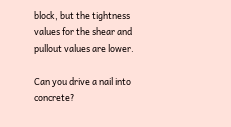block, but the tightness values for the shear and pullout values are lower.

Can you drive a nail into concrete?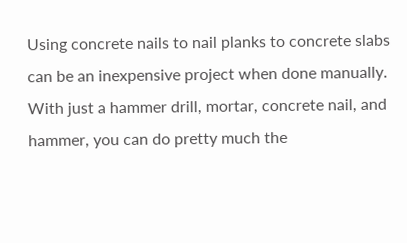Using concrete nails to nail planks to concrete slabs can be an inexpensive project when done manually. With just a hammer drill, mortar, concrete nail, and hammer, you can do pretty much the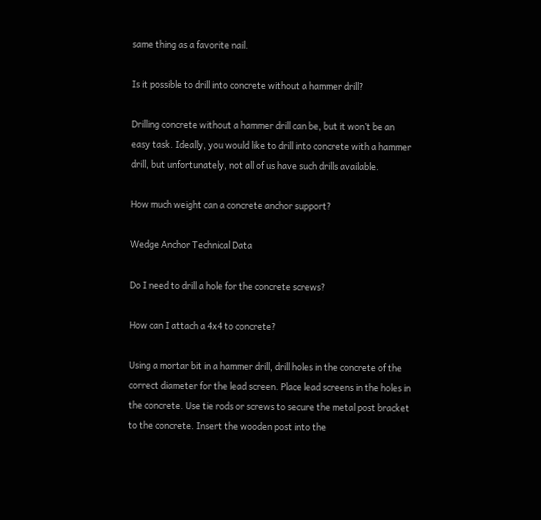same thing as a favorite nail.

Is it possible to drill into concrete without a hammer drill?

Drilling concrete without a hammer drill can be, but it won’t be an easy task. Ideally, you would like to drill into concrete with a hammer drill, but unfortunately, not all of us have such drills available.

How much weight can a concrete anchor support?

Wedge Anchor Technical Data

Do I need to drill a hole for the concrete screws?

How can I attach a 4x4 to concrete?

Using a mortar bit in a hammer drill, drill holes in the concrete of the correct diameter for the lead screen. Place lead screens in the holes in the concrete. Use tie rods or screws to secure the metal post bracket to the concrete. Insert the wooden post into the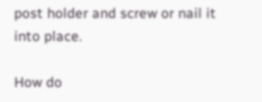post holder and screw or nail it into place.

How do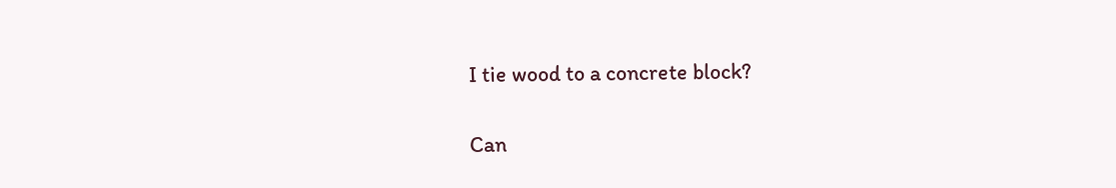I tie wood to a concrete block?

Can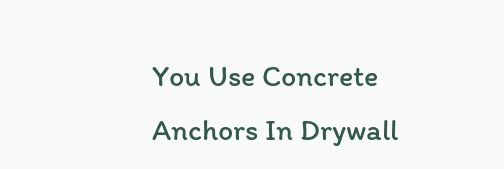You Use Concrete Anchors In Drywall